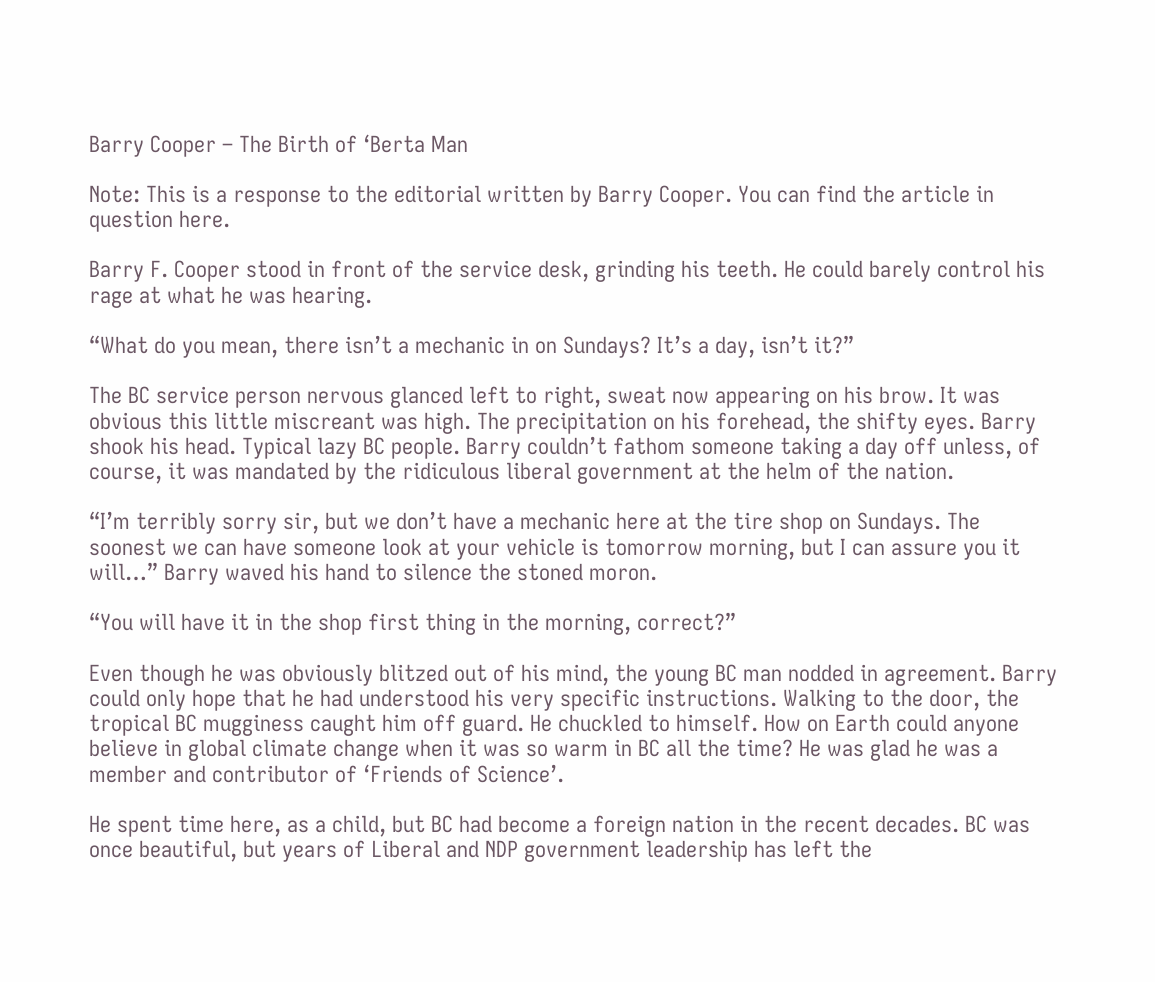Barry Cooper – The Birth of ‘Berta Man

Note: This is a response to the editorial written by Barry Cooper. You can find the article in question here.

Barry F. Cooper stood in front of the service desk, grinding his teeth. He could barely control his rage at what he was hearing.

“What do you mean, there isn’t a mechanic in on Sundays? It’s a day, isn’t it?”

The BC service person nervous glanced left to right, sweat now appearing on his brow. It was obvious this little miscreant was high. The precipitation on his forehead, the shifty eyes. Barry shook his head. Typical lazy BC people. Barry couldn’t fathom someone taking a day off unless, of course, it was mandated by the ridiculous liberal government at the helm of the nation.

“I’m terribly sorry sir, but we don’t have a mechanic here at the tire shop on Sundays. The soonest we can have someone look at your vehicle is tomorrow morning, but I can assure you it will…” Barry waved his hand to silence the stoned moron.

“You will have it in the shop first thing in the morning, correct?”

Even though he was obviously blitzed out of his mind, the young BC man nodded in agreement. Barry could only hope that he had understood his very specific instructions. Walking to the door, the tropical BC mugginess caught him off guard. He chuckled to himself. How on Earth could anyone believe in global climate change when it was so warm in BC all the time? He was glad he was a member and contributor of ‘Friends of Science’.

He spent time here, as a child, but BC had become a foreign nation in the recent decades. BC was once beautiful, but years of Liberal and NDP government leadership has left the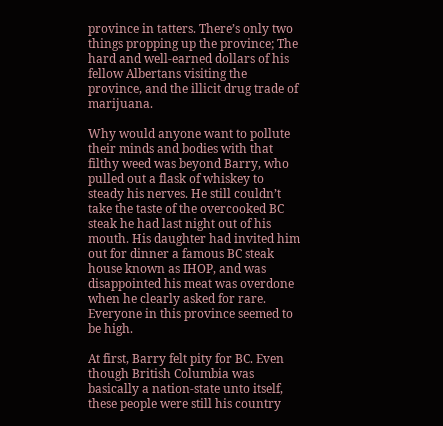province in tatters. There’s only two things propping up the province; The hard and well-earned dollars of his fellow Albertans visiting the province, and the illicit drug trade of marijuana.

Why would anyone want to pollute their minds and bodies with that filthy weed was beyond Barry, who pulled out a flask of whiskey to steady his nerves. He still couldn’t take the taste of the overcooked BC steak he had last night out of his mouth. His daughter had invited him out for dinner a famous BC steak house known as IHOP, and was disappointed his meat was overdone when he clearly asked for rare. Everyone in this province seemed to be high.

At first, Barry felt pity for BC. Even though British Columbia was basically a nation-state unto itself, these people were still his country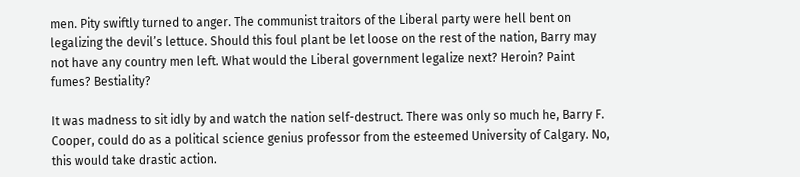men. Pity swiftly turned to anger. The communist traitors of the Liberal party were hell bent on legalizing the devil’s lettuce. Should this foul plant be let loose on the rest of the nation, Barry may not have any country men left. What would the Liberal government legalize next? Heroin? Paint fumes? Bestiality?

It was madness to sit idly by and watch the nation self-destruct. There was only so much he, Barry F. Cooper, could do as a political science genius professor from the esteemed University of Calgary. No, this would take drastic action.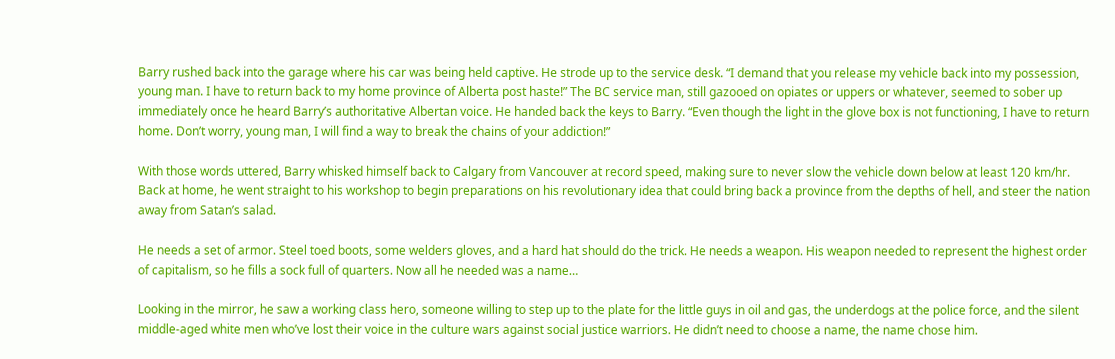Barry rushed back into the garage where his car was being held captive. He strode up to the service desk. “I demand that you release my vehicle back into my possession, young man. I have to return back to my home province of Alberta post haste!” The BC service man, still gazooed on opiates or uppers or whatever, seemed to sober up immediately once he heard Barry’s authoritative Albertan voice. He handed back the keys to Barry. “Even though the light in the glove box is not functioning, I have to return home. Don’t worry, young man, I will find a way to break the chains of your addiction!”

With those words uttered, Barry whisked himself back to Calgary from Vancouver at record speed, making sure to never slow the vehicle down below at least 120 km/hr. Back at home, he went straight to his workshop to begin preparations on his revolutionary idea that could bring back a province from the depths of hell, and steer the nation away from Satan’s salad.

He needs a set of armor. Steel toed boots, some welders gloves, and a hard hat should do the trick. He needs a weapon. His weapon needed to represent the highest order of capitalism, so he fills a sock full of quarters. Now all he needed was a name…

Looking in the mirror, he saw a working class hero, someone willing to step up to the plate for the little guys in oil and gas, the underdogs at the police force, and the silent middle-aged white men who’ve lost their voice in the culture wars against social justice warriors. He didn’t need to choose a name, the name chose him.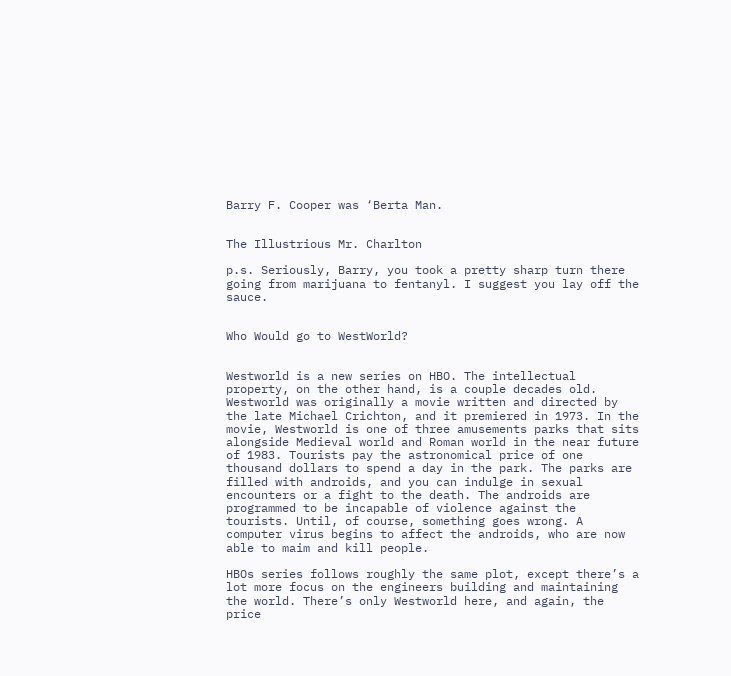Barry F. Cooper was ‘Berta Man.


The Illustrious Mr. Charlton

p.s. Seriously, Barry, you took a pretty sharp turn there going from marijuana to fentanyl. I suggest you lay off the sauce.


Who Would go to WestWorld?


Westworld is a new series on HBO. The intellectual property, on the other hand, is a couple decades old. Westworld was originally a movie written and directed by the late Michael Crichton, and it premiered in 1973. In the movie, Westworld is one of three amusements parks that sits alongside Medieval world and Roman world in the near future of 1983. Tourists pay the astronomical price of one thousand dollars to spend a day in the park. The parks are filled with androids, and you can indulge in sexual encounters or a fight to the death. The androids are programmed to be incapable of violence against the tourists. Until, of course, something goes wrong. A computer virus begins to affect the androids, who are now able to maim and kill people.

HBOs series follows roughly the same plot, except there’s a lot more focus on the engineers building and maintaining the world. There’s only Westworld here, and again, the price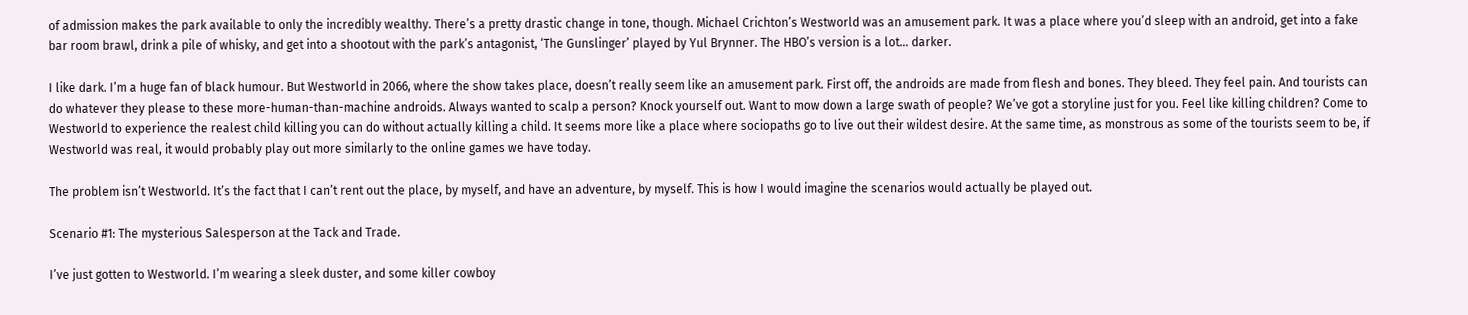of admission makes the park available to only the incredibly wealthy. There’s a pretty drastic change in tone, though. Michael Crichton’s Westworld was an amusement park. It was a place where you’d sleep with an android, get into a fake bar room brawl, drink a pile of whisky, and get into a shootout with the park’s antagonist, ‘The Gunslinger’ played by Yul Brynner. The HBO’s version is a lot… darker.

I like dark. I’m a huge fan of black humour. But Westworld in 2066, where the show takes place, doesn’t really seem like an amusement park. First off, the androids are made from flesh and bones. They bleed. They feel pain. And tourists can do whatever they please to these more-human-than-machine androids. Always wanted to scalp a person? Knock yourself out. Want to mow down a large swath of people? We’ve got a storyline just for you. Feel like killing children? Come to Westworld to experience the realest child killing you can do without actually killing a child. It seems more like a place where sociopaths go to live out their wildest desire. At the same time, as monstrous as some of the tourists seem to be, if Westworld was real, it would probably play out more similarly to the online games we have today.

The problem isn’t Westworld. It’s the fact that I can’t rent out the place, by myself, and have an adventure, by myself. This is how I would imagine the scenarios would actually be played out.

Scenario #1: The mysterious Salesperson at the Tack and Trade.

I’ve just gotten to Westworld. I’m wearing a sleek duster, and some killer cowboy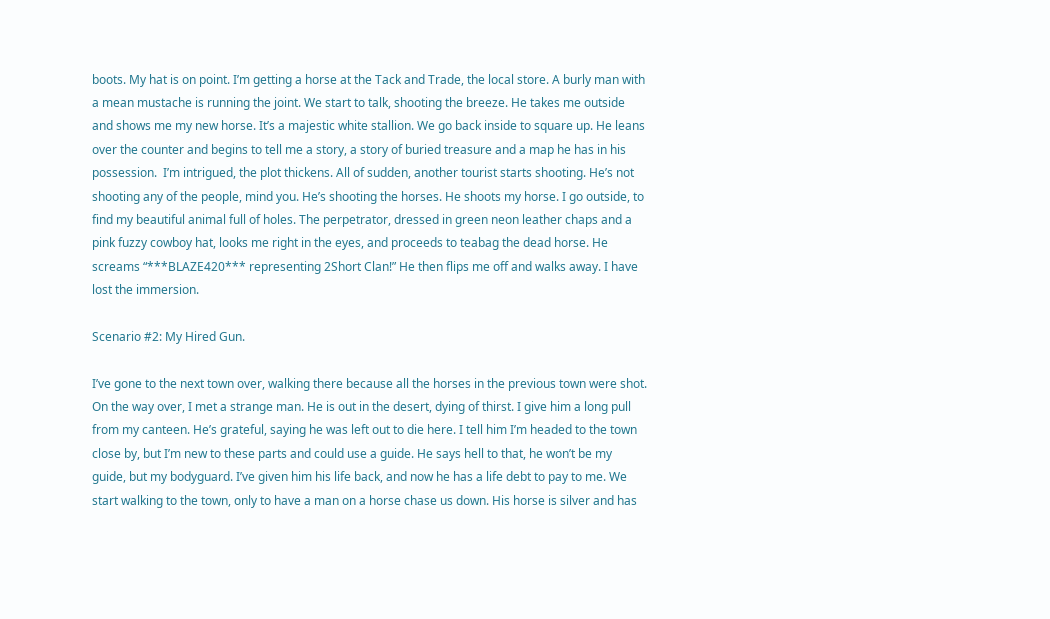boots. My hat is on point. I’m getting a horse at the Tack and Trade, the local store. A burly man with a mean mustache is running the joint. We start to talk, shooting the breeze. He takes me outside and shows me my new horse. It’s a majestic white stallion. We go back inside to square up. He leans over the counter and begins to tell me a story, a story of buried treasure and a map he has in his possession.  I’m intrigued, the plot thickens. All of sudden, another tourist starts shooting. He’s not shooting any of the people, mind you. He’s shooting the horses. He shoots my horse. I go outside, to find my beautiful animal full of holes. The perpetrator, dressed in green neon leather chaps and a pink fuzzy cowboy hat, looks me right in the eyes, and proceeds to teabag the dead horse. He screams “***BLAZE420*** representing 2Short Clan!” He then flips me off and walks away. I have lost the immersion.

Scenario #2: My Hired Gun.

I’ve gone to the next town over, walking there because all the horses in the previous town were shot. On the way over, I met a strange man. He is out in the desert, dying of thirst. I give him a long pull from my canteen. He’s grateful, saying he was left out to die here. I tell him I’m headed to the town close by, but I’m new to these parts and could use a guide. He says hell to that, he won’t be my guide, but my bodyguard. I’ve given him his life back, and now he has a life debt to pay to me. We start walking to the town, only to have a man on a horse chase us down. His horse is silver and has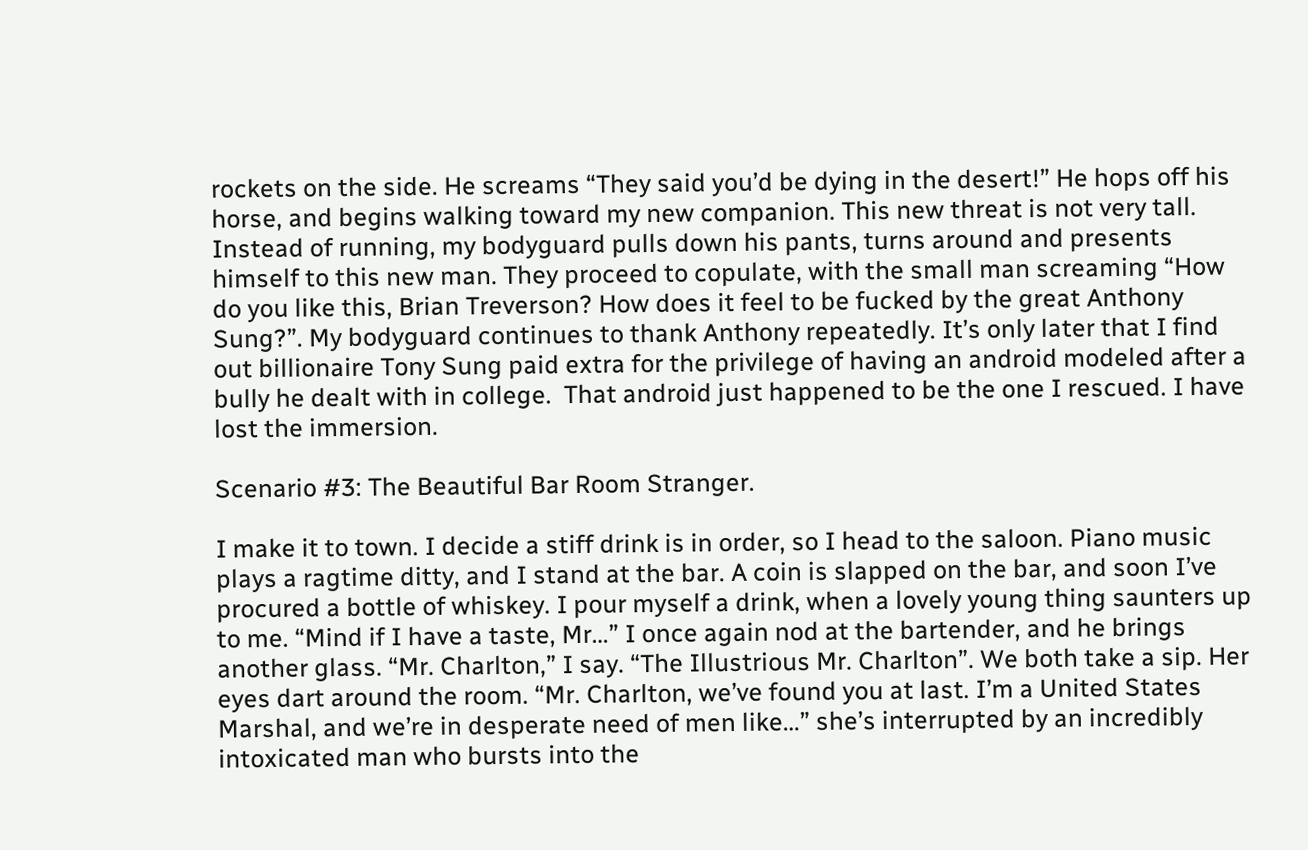rockets on the side. He screams “They said you’d be dying in the desert!” He hops off his horse, and begins walking toward my new companion. This new threat is not very tall. Instead of running, my bodyguard pulls down his pants, turns around and presents himself to this new man. They proceed to copulate, with the small man screaming “How do you like this, Brian Treverson? How does it feel to be fucked by the great Anthony Sung?”. My bodyguard continues to thank Anthony repeatedly. It’s only later that I find out billionaire Tony Sung paid extra for the privilege of having an android modeled after a bully he dealt with in college.  That android just happened to be the one I rescued. I have lost the immersion.

Scenario #3: The Beautiful Bar Room Stranger.

I make it to town. I decide a stiff drink is in order, so I head to the saloon. Piano music plays a ragtime ditty, and I stand at the bar. A coin is slapped on the bar, and soon I’ve procured a bottle of whiskey. I pour myself a drink, when a lovely young thing saunters up to me. “Mind if I have a taste, Mr…” I once again nod at the bartender, and he brings another glass. “Mr. Charlton,” I say. “The Illustrious Mr. Charlton”. We both take a sip. Her eyes dart around the room. “Mr. Charlton, we’ve found you at last. I’m a United States Marshal, and we’re in desperate need of men like…” she’s interrupted by an incredibly intoxicated man who bursts into the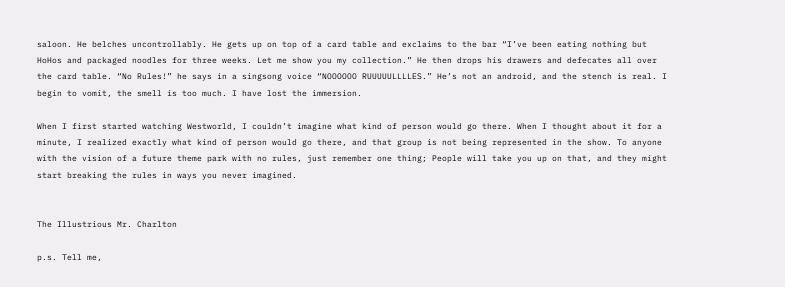saloon. He belches uncontrollably. He gets up on top of a card table and exclaims to the bar “I’ve been eating nothing but HoHos and packaged noodles for three weeks. Let me show you my collection.” He then drops his drawers and defecates all over the card table. “No Rules!” he says in a singsong voice “NOOOOOO RUUUUULLLLES.” He’s not an android, and the stench is real. I begin to vomit, the smell is too much. I have lost the immersion.

When I first started watching Westworld, I couldn’t imagine what kind of person would go there. When I thought about it for a minute, I realized exactly what kind of person would go there, and that group is not being represented in the show. To anyone with the vision of a future theme park with no rules, just remember one thing; People will take you up on that, and they might start breaking the rules in ways you never imagined.


The Illustrious Mr. Charlton

p.s. Tell me,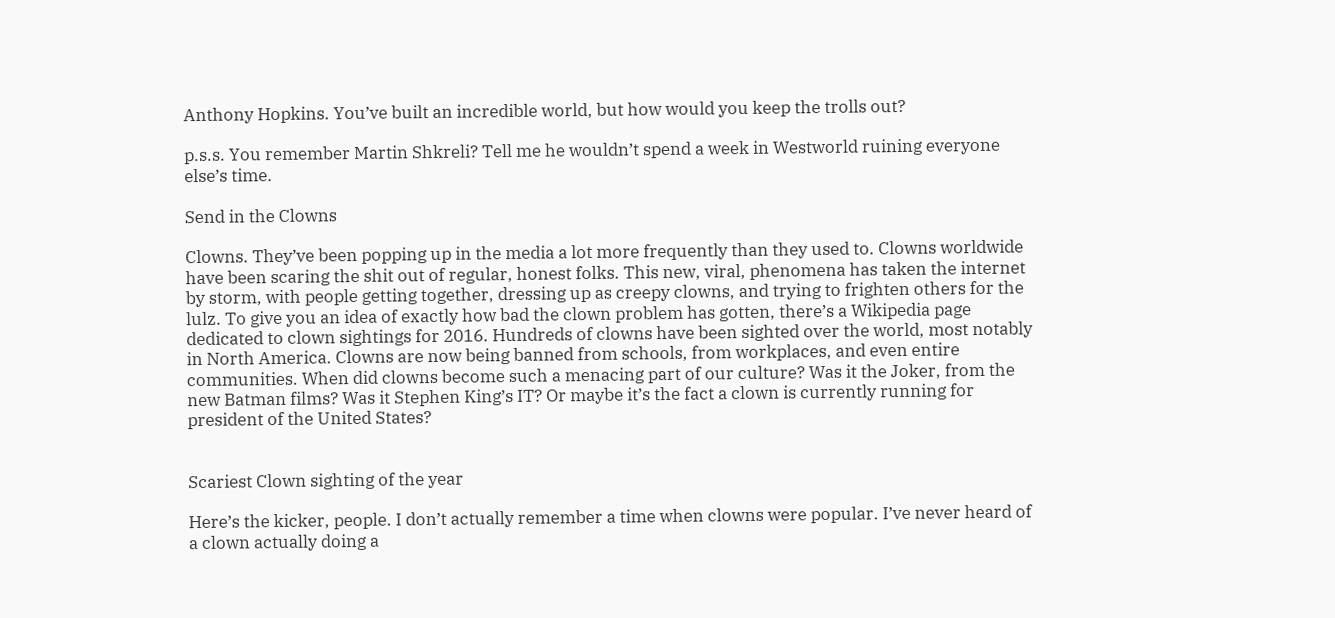Anthony Hopkins. You’ve built an incredible world, but how would you keep the trolls out?

p.s.s. You remember Martin Shkreli? Tell me he wouldn’t spend a week in Westworld ruining everyone else’s time.

Send in the Clowns

Clowns. They’ve been popping up in the media a lot more frequently than they used to. Clowns worldwide have been scaring the shit out of regular, honest folks. This new, viral, phenomena has taken the internet by storm, with people getting together, dressing up as creepy clowns, and trying to frighten others for the lulz. To give you an idea of exactly how bad the clown problem has gotten, there’s a Wikipedia page dedicated to clown sightings for 2016. Hundreds of clowns have been sighted over the world, most notably in North America. Clowns are now being banned from schools, from workplaces, and even entire communities. When did clowns become such a menacing part of our culture? Was it the Joker, from the new Batman films? Was it Stephen King’s IT? Or maybe it’s the fact a clown is currently running for president of the United States?


Scariest Clown sighting of the year

Here’s the kicker, people. I don’t actually remember a time when clowns were popular. I’ve never heard of a clown actually doing a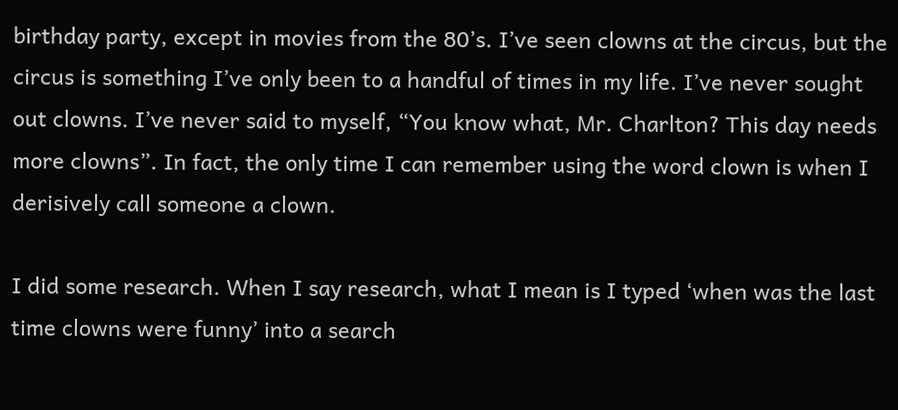birthday party, except in movies from the 80’s. I’ve seen clowns at the circus, but the circus is something I’ve only been to a handful of times in my life. I’ve never sought out clowns. I’ve never said to myself, “You know what, Mr. Charlton? This day needs more clowns”. In fact, the only time I can remember using the word clown is when I derisively call someone a clown.

I did some research. When I say research, what I mean is I typed ‘when was the last time clowns were funny’ into a search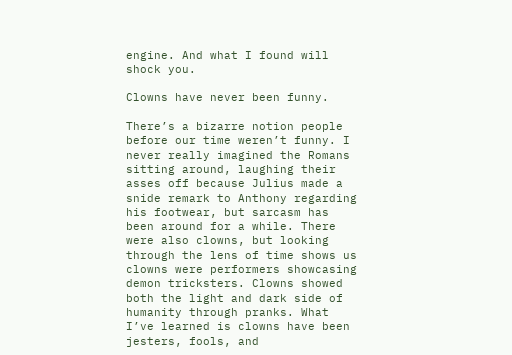engine. And what I found will shock you.

Clowns have never been funny.

There’s a bizarre notion people before our time weren’t funny. I never really imagined the Romans sitting around, laughing their asses off because Julius made a snide remark to Anthony regarding his footwear, but sarcasm has been around for a while. There were also clowns, but looking through the lens of time shows us clowns were performers showcasing demon tricksters. Clowns showed both the light and dark side of humanity through pranks. What I’ve learned is clowns have been jesters, fools, and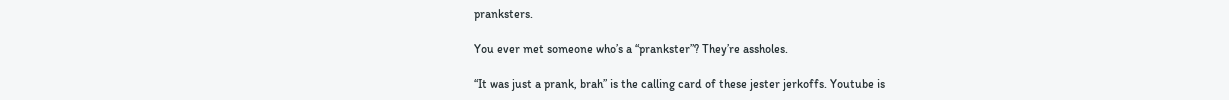pranksters.

You ever met someone who’s a “prankster”? They’re assholes.

“It was just a prank, brah” is the calling card of these jester jerkoffs. Youtube is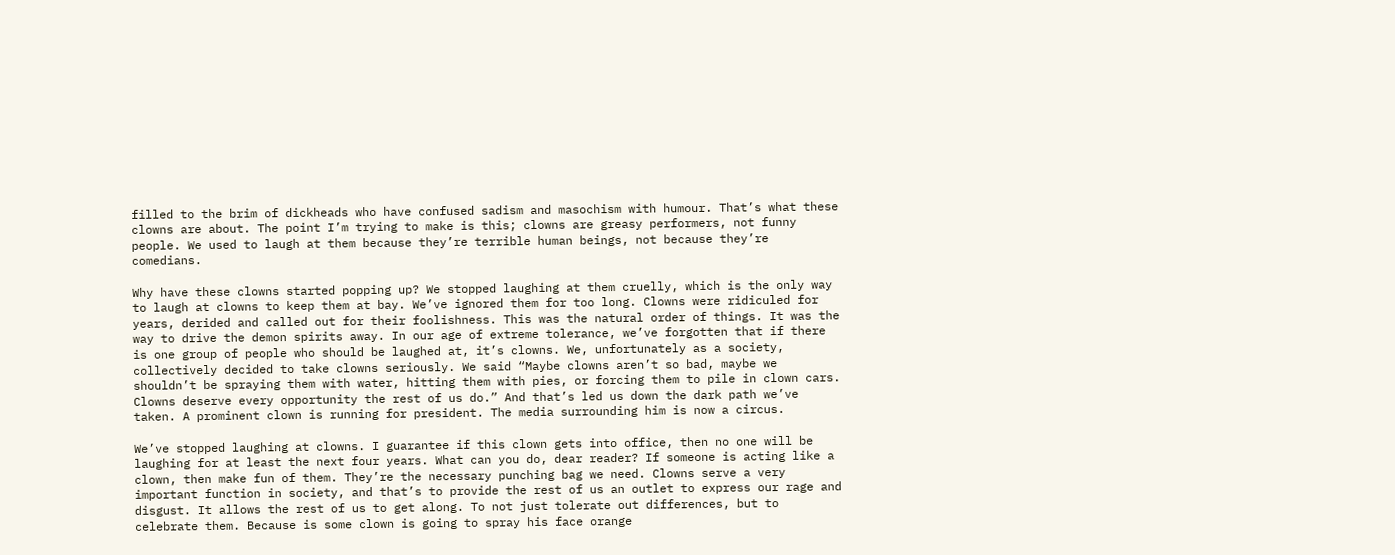filled to the brim of dickheads who have confused sadism and masochism with humour. That’s what these clowns are about. The point I’m trying to make is this; clowns are greasy performers, not funny people. We used to laugh at them because they’re terrible human beings, not because they’re comedians.

Why have these clowns started popping up? We stopped laughing at them cruelly, which is the only way to laugh at clowns to keep them at bay. We’ve ignored them for too long. Clowns were ridiculed for years, derided and called out for their foolishness. This was the natural order of things. It was the way to drive the demon spirits away. In our age of extreme tolerance, we’ve forgotten that if there is one group of people who should be laughed at, it’s clowns. We, unfortunately as a society, collectively decided to take clowns seriously. We said “Maybe clowns aren’t so bad, maybe we shouldn’t be spraying them with water, hitting them with pies, or forcing them to pile in clown cars. Clowns deserve every opportunity the rest of us do.” And that’s led us down the dark path we’ve taken. A prominent clown is running for president. The media surrounding him is now a circus.

We’ve stopped laughing at clowns. I guarantee if this clown gets into office, then no one will be laughing for at least the next four years. What can you do, dear reader? If someone is acting like a clown, then make fun of them. They’re the necessary punching bag we need. Clowns serve a very important function in society, and that’s to provide the rest of us an outlet to express our rage and disgust. It allows the rest of us to get along. To not just tolerate out differences, but to celebrate them. Because is some clown is going to spray his face orange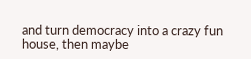and turn democracy into a crazy fun house, then maybe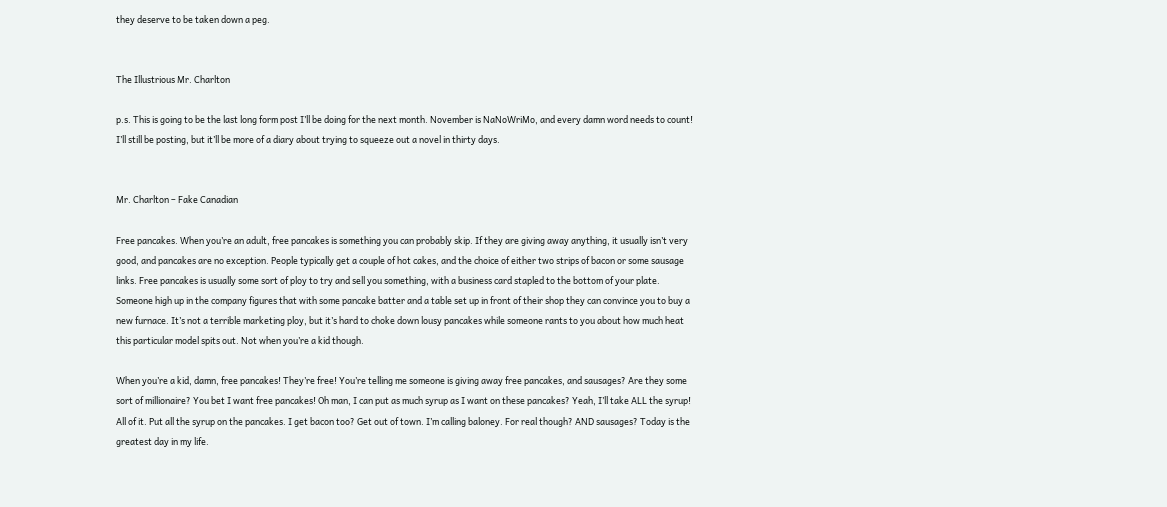they deserve to be taken down a peg.


The Illustrious Mr. Charlton

p.s. This is going to be the last long form post I’ll be doing for the next month. November is NaNoWriMo, and every damn word needs to count! I’ll still be posting, but it’ll be more of a diary about trying to squeeze out a novel in thirty days.


Mr. Charlton – Fake Canadian

Free pancakes. When you’re an adult, free pancakes is something you can probably skip. If they are giving away anything, it usually isn’t very good, and pancakes are no exception. People typically get a couple of hot cakes, and the choice of either two strips of bacon or some sausage links. Free pancakes is usually some sort of ploy to try and sell you something, with a business card stapled to the bottom of your plate. Someone high up in the company figures that with some pancake batter and a table set up in front of their shop they can convince you to buy a new furnace. It’s not a terrible marketing ploy, but it’s hard to choke down lousy pancakes while someone rants to you about how much heat this particular model spits out. Not when you’re a kid though.

When you’re a kid, damn, free pancakes! They’re free! You’re telling me someone is giving away free pancakes, and sausages? Are they some sort of millionaire? You bet I want free pancakes! Oh man, I can put as much syrup as I want on these pancakes? Yeah, I’ll take ALL the syrup! All of it. Put all the syrup on the pancakes. I get bacon too? Get out of town. I’m calling baloney. For real though? AND sausages? Today is the greatest day in my life.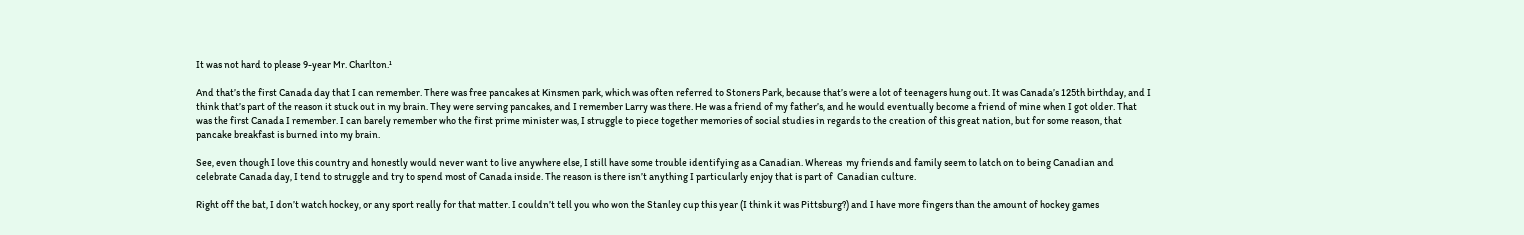It was not hard to please 9-year Mr. Charlton.¹

And that’s the first Canada day that I can remember. There was free pancakes at Kinsmen park, which was often referred to Stoners Park, because that’s were a lot of teenagers hung out. It was Canada’s 125th birthday, and I think that’s part of the reason it stuck out in my brain. They were serving pancakes, and I remember Larry was there. He was a friend of my father’s, and he would eventually become a friend of mine when I got older. That was the first Canada I remember. I can barely remember who the first prime minister was, I struggle to piece together memories of social studies in regards to the creation of this great nation, but for some reason, that pancake breakfast is burned into my brain.

See, even though I love this country and honestly would never want to live anywhere else, I still have some trouble identifying as a Canadian. Whereas  my friends and family seem to latch on to being Canadian and celebrate Canada day, I tend to struggle and try to spend most of Canada inside. The reason is there isn’t anything I particularly enjoy that is part of  Canadian culture.

Right off the bat, I don’t watch hockey, or any sport really for that matter. I couldn’t tell you who won the Stanley cup this year (I think it was Pittsburg?) and I have more fingers than the amount of hockey games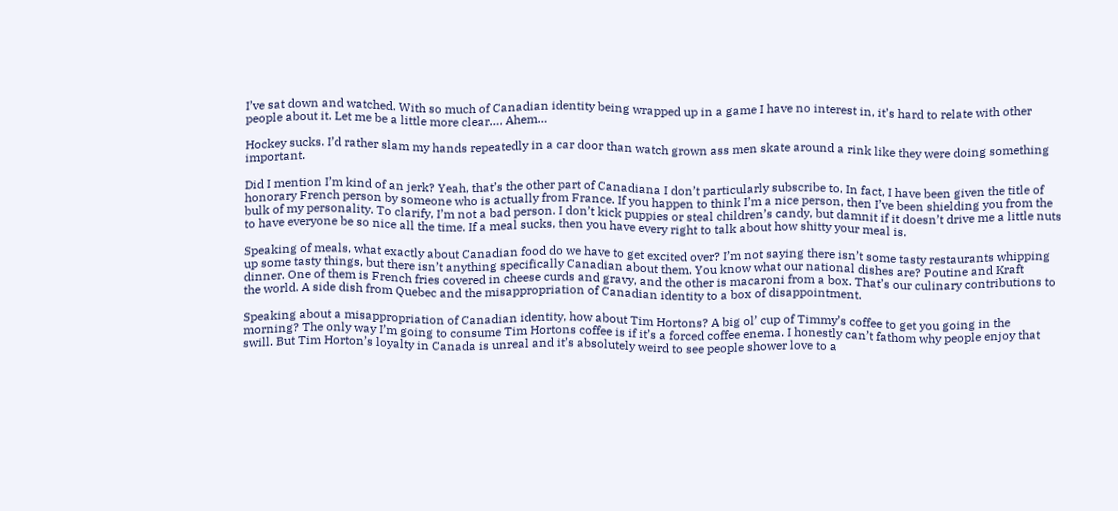I’ve sat down and watched. With so much of Canadian identity being wrapped up in a game I have no interest in, it’s hard to relate with other people about it. Let me be a little more clear…. Ahem…

Hockey sucks. I’d rather slam my hands repeatedly in a car door than watch grown ass men skate around a rink like they were doing something important.

Did I mention I’m kind of an jerk? Yeah, that’s the other part of Canadiana I don’t particularly subscribe to. In fact, I have been given the title of honorary French person by someone who is actually from France. If you happen to think I’m a nice person, then I’ve been shielding you from the bulk of my personality. To clarify, I’m not a bad person. I don’t kick puppies or steal children’s candy, but damnit if it doesn’t drive me a little nuts to have everyone be so nice all the time. If a meal sucks, then you have every right to talk about how shitty your meal is.

Speaking of meals, what exactly about Canadian food do we have to get excited over? I’m not saying there isn’t some tasty restaurants whipping up some tasty things, but there isn’t anything specifically Canadian about them. You know what our national dishes are? Poutine and Kraft dinner. One of them is French fries covered in cheese curds and gravy, and the other is macaroni from a box. That’s our culinary contributions to the world. A side dish from Quebec and the misappropriation of Canadian identity to a box of disappointment.

Speaking about a misappropriation of Canadian identity, how about Tim Hortons? A big ol’ cup of Timmy’s coffee to get you going in the morning? The only way I’m going to consume Tim Hortons coffee is if it’s a forced coffee enema. I honestly can’t fathom why people enjoy that swill. But Tim Horton’s loyalty in Canada is unreal and it’s absolutely weird to see people shower love to a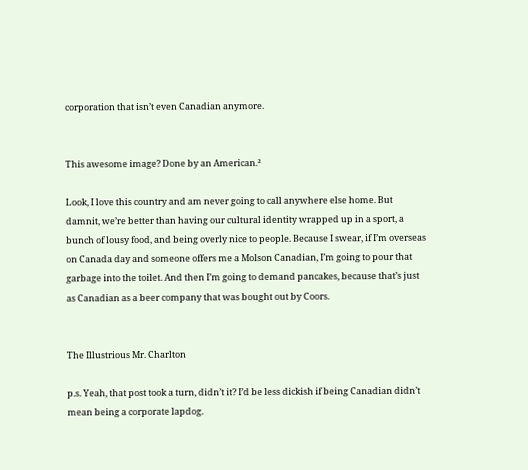corporation that isn’t even Canadian anymore.


This awesome image? Done by an American.²

Look, I love this country and am never going to call anywhere else home. But damnit, we’re better than having our cultural identity wrapped up in a sport, a bunch of lousy food, and being overly nice to people. Because I swear, if I’m overseas on Canada day and someone offers me a Molson Canadian, I’m going to pour that garbage into the toilet. And then I’m going to demand pancakes, because that’s just as Canadian as a beer company that was bought out by Coors.


The Illustrious Mr. Charlton

p.s. Yeah, that post took a turn, didn’t it? I’d be less dickish if being Canadian didn’t mean being a corporate lapdog.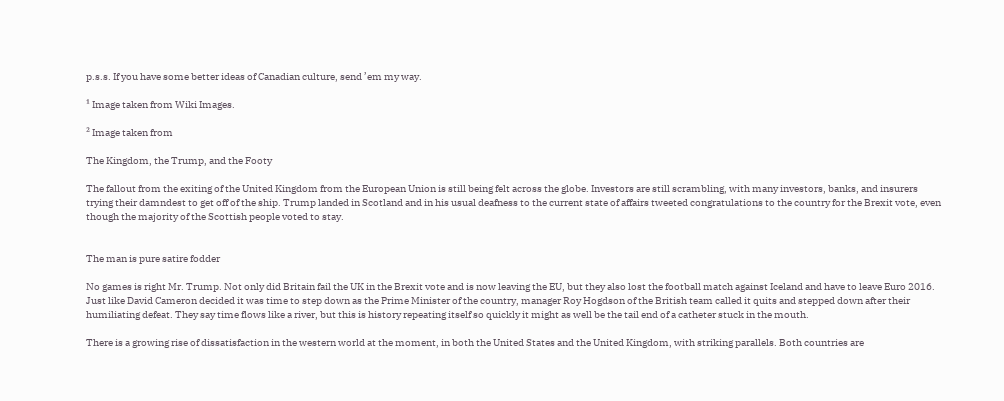p.s.s. If you have some better ideas of Canadian culture, send ’em my way.

¹ Image taken from Wiki Images.

² Image taken from

The Kingdom, the Trump, and the Footy

The fallout from the exiting of the United Kingdom from the European Union is still being felt across the globe. Investors are still scrambling, with many investors, banks, and insurers trying their damndest to get off of the ship. Trump landed in Scotland and in his usual deafness to the current state of affairs tweeted congratulations to the country for the Brexit vote, even though the majority of the Scottish people voted to stay.


The man is pure satire fodder

No games is right Mr. Trump. Not only did Britain fail the UK in the Brexit vote and is now leaving the EU, but they also lost the football match against Iceland and have to leave Euro 2016. Just like David Cameron decided it was time to step down as the Prime Minister of the country, manager Roy Hogdson of the British team called it quits and stepped down after their humiliating defeat. They say time flows like a river, but this is history repeating itself so quickly it might as well be the tail end of a catheter stuck in the mouth.

There is a growing rise of dissatisfaction in the western world at the moment, in both the United States and the United Kingdom, with striking parallels. Both countries are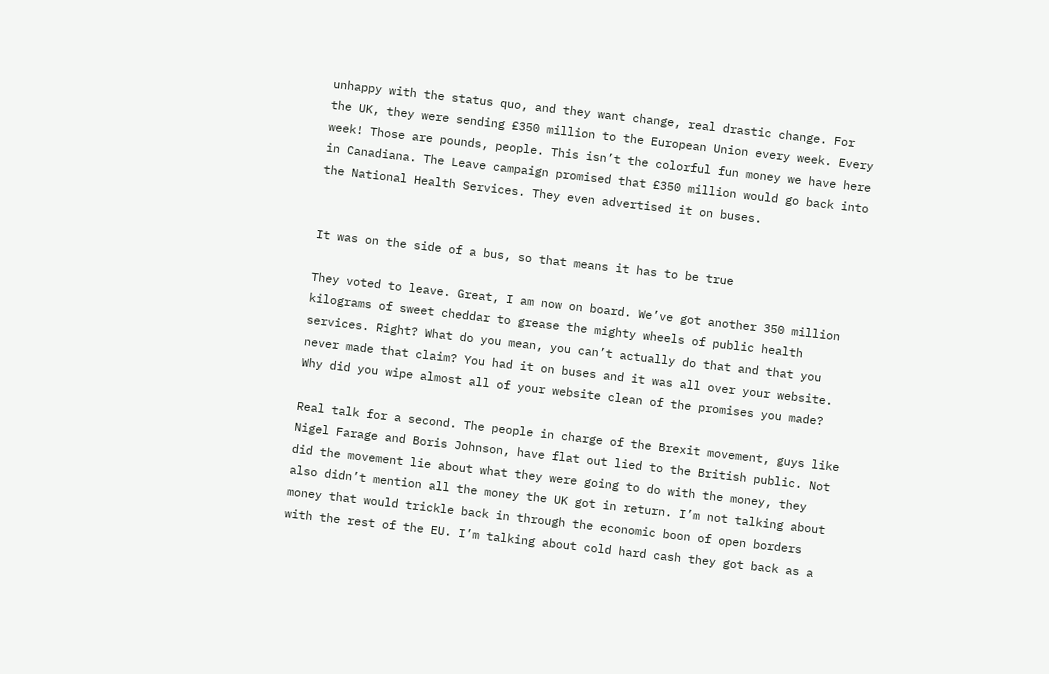unhappy with the status quo, and they want change, real drastic change. For the UK, they were sending £350 million to the European Union every week. Every week! Those are pounds, people. This isn’t the colorful fun money we have here in Canadiana. The Leave campaign promised that £350 million would go back into the National Health Services. They even advertised it on buses.


It was on the side of a bus, so that means it has to be true

They voted to leave. Great, I am now on board. We’ve got another 350 million kilograms of sweet cheddar to grease the mighty wheels of public health services. Right? What do you mean, you can’t actually do that and that you never made that claim? You had it on buses and it was all over your website. Why did you wipe almost all of your website clean of the promises you made?

Real talk for a second. The people in charge of the Brexit movement, guys like Nigel Farage and Boris Johnson, have flat out lied to the British public. Not did the movement lie about what they were going to do with the money, they also didn’t mention all the money the UK got in return. I’m not talking about money that would trickle back in through the economic boon of open borders with the rest of the EU. I’m talking about cold hard cash they got back as a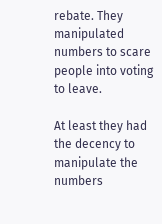rebate. They manipulated numbers to scare people into voting to leave.

At least they had the decency to manipulate the numbers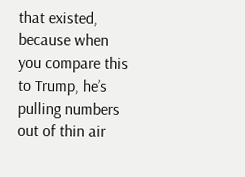that existed, because when you compare this to Trump, he’s pulling numbers out of thin air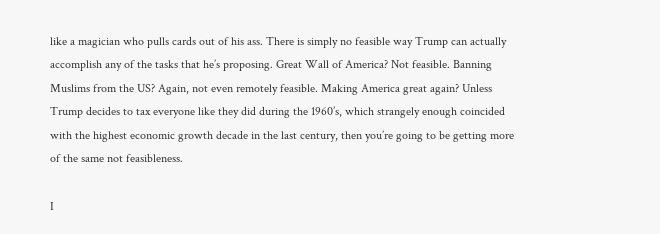like a magician who pulls cards out of his ass. There is simply no feasible way Trump can actually accomplish any of the tasks that he’s proposing. Great Wall of America? Not feasible. Banning Muslims from the US? Again, not even remotely feasible. Making America great again? Unless Trump decides to tax everyone like they did during the 1960’s, which strangely enough coincided with the highest economic growth decade in the last century, then you’re going to be getting more of the same not feasibleness.

I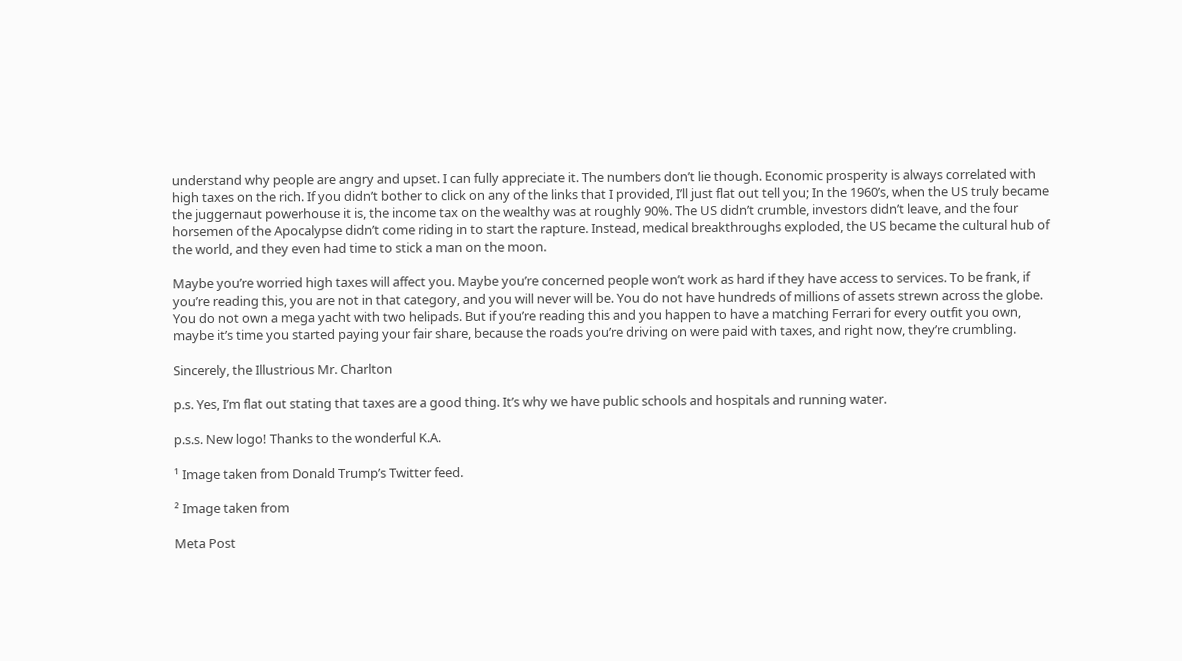understand why people are angry and upset. I can fully appreciate it. The numbers don’t lie though. Economic prosperity is always correlated with high taxes on the rich. If you didn’t bother to click on any of the links that I provided, I’ll just flat out tell you; In the 1960’s, when the US truly became the juggernaut powerhouse it is, the income tax on the wealthy was at roughly 90%. The US didn’t crumble, investors didn’t leave, and the four horsemen of the Apocalypse didn’t come riding in to start the rapture. Instead, medical breakthroughs exploded, the US became the cultural hub of the world, and they even had time to stick a man on the moon.

Maybe you’re worried high taxes will affect you. Maybe you’re concerned people won’t work as hard if they have access to services. To be frank, if you’re reading this, you are not in that category, and you will never will be. You do not have hundreds of millions of assets strewn across the globe. You do not own a mega yacht with two helipads. But if you’re reading this and you happen to have a matching Ferrari for every outfit you own, maybe it’s time you started paying your fair share, because the roads you’re driving on were paid with taxes, and right now, they’re crumbling.

Sincerely, the Illustrious Mr. Charlton

p.s. Yes, I’m flat out stating that taxes are a good thing. It’s why we have public schools and hospitals and running water.

p.s.s. New logo! Thanks to the wonderful K.A.

¹ Image taken from Donald Trump’s Twitter feed.

² Image taken from

Meta Post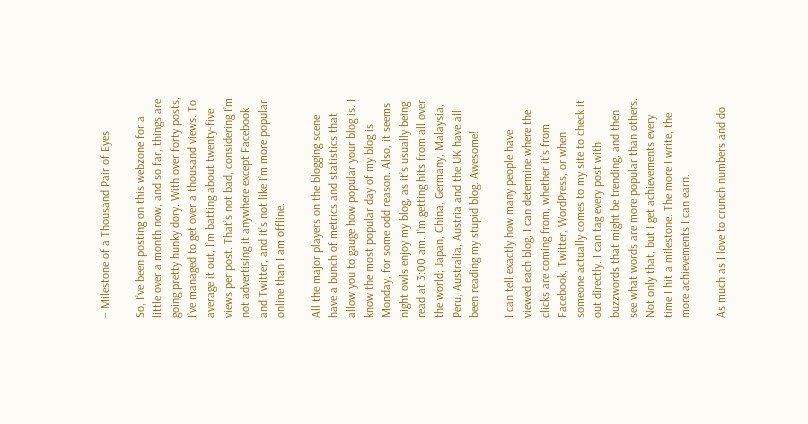– Milestone of a Thousand Pair of Eyes

So, I’ve been posting on this webzone for a little over a month now, and so far, things are going pretty hunky dory. With over forty posts, I’ve managed to get over a thousand views. To average it out, I’m batting about twenty-five views per post. That’s not bad, considering I’m not advertising it anywhere except Facebook and Twitter, and it’s not like I’m more popular online than I am offline.

All the major players on the blogging scene have a bunch of metrics and statistics that allow you to gauge how popular your blog is. I know the most popular day of my blog is Monday, for some odd reason. Also, it seems night owls enjoy my blog, as it’s usually being read at 3:00 am. I’m getting hits from all over the world; Japan, China, Germany, Malaysia, Peru, Australia, Austria and the UK have all been reading my stupid blog. Awesome!

I can tell exactly how many people have viewed each blog, I can determine where the clicks are coming from, whether it’s from Facebook, Twitter, WordPress, or when someone actually comes to my site to check it out directly. I can tag every post with buzzwords that might be trending, and then see what words are more popular than others. Not only that, but I get achievements every time I hit a milestone. The more I write, the more achievements I can earn.

As much as I love to crunch numbers and do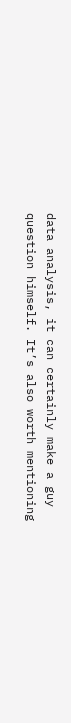data analysis, it can certainly make a guy question himself. It’s also worth mentioning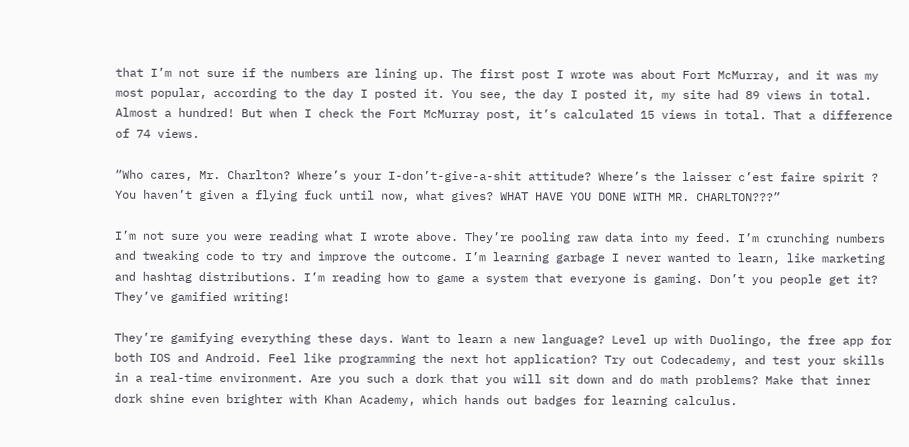that I’m not sure if the numbers are lining up. The first post I wrote was about Fort McMurray, and it was my most popular, according to the day I posted it. You see, the day I posted it, my site had 89 views in total. Almost a hundred! But when I check the Fort McMurray post, it’s calculated 15 views in total. That a difference of 74 views.

“Who cares, Mr. Charlton? Where’s your I-don’t-give-a-shit attitude? Where’s the laisser c’est faire spirit ? You haven’t given a flying fuck until now, what gives? WHAT HAVE YOU DONE WITH MR. CHARLTON???”

I’m not sure you were reading what I wrote above. They’re pooling raw data into my feed. I’m crunching numbers and tweaking code to try and improve the outcome. I’m learning garbage I never wanted to learn, like marketing and hashtag distributions. I’m reading how to game a system that everyone is gaming. Don’t you people get it? They’ve gamified writing!

They’re gamifying everything these days. Want to learn a new language? Level up with Duolingo, the free app for both IOS and Android. Feel like programming the next hot application? Try out Codecademy, and test your skills in a real-time environment. Are you such a dork that you will sit down and do math problems? Make that inner dork shine even brighter with Khan Academy, which hands out badges for learning calculus.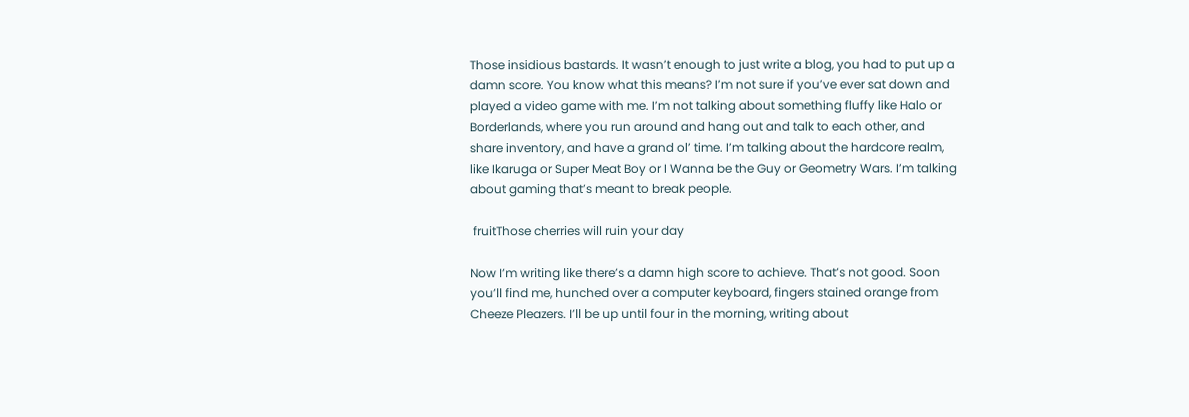Those insidious bastards. It wasn’t enough to just write a blog, you had to put up a damn score. You know what this means? I’m not sure if you’ve ever sat down and played a video game with me. I’m not talking about something fluffy like Halo or Borderlands, where you run around and hang out and talk to each other, and share inventory, and have a grand ol’ time. I’m talking about the hardcore realm, like Ikaruga or Super Meat Boy or I Wanna be the Guy or Geometry Wars. I’m talking about gaming that’s meant to break people.

 fruitThose cherries will ruin your day

Now I’m writing like there’s a damn high score to achieve. That’s not good. Soon you’ll find me, hunched over a computer keyboard, fingers stained orange from Cheeze Pleazers. I’ll be up until four in the morning, writing about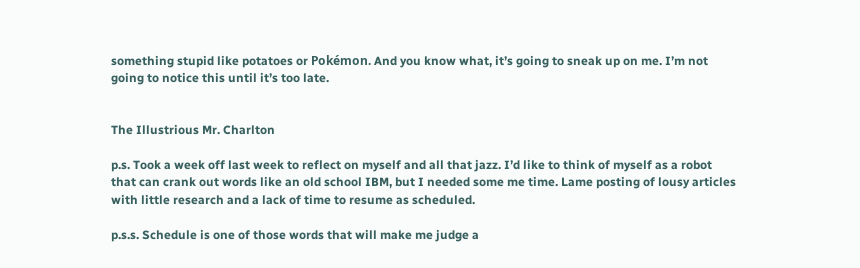something stupid like potatoes or Pokémon. And you know what, it’s going to sneak up on me. I’m not going to notice this until it’s too late.


The Illustrious Mr. Charlton

p.s. Took a week off last week to reflect on myself and all that jazz. I’d like to think of myself as a robot that can crank out words like an old school IBM, but I needed some me time. Lame posting of lousy articles with little research and a lack of time to resume as scheduled.

p.s.s. Schedule is one of those words that will make me judge a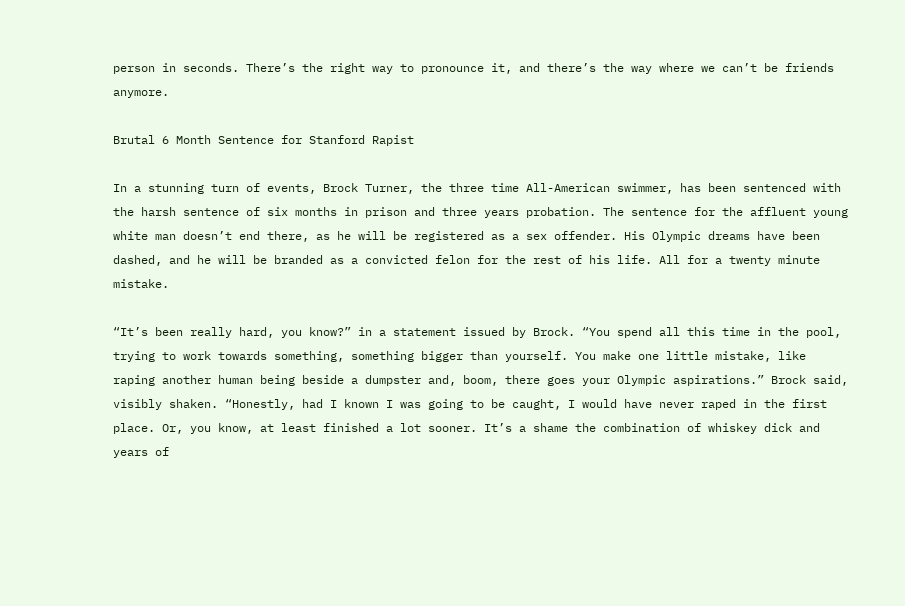person in seconds. There’s the right way to pronounce it, and there’s the way where we can’t be friends anymore.

Brutal 6 Month Sentence for Stanford Rapist

In a stunning turn of events, Brock Turner, the three time All-American swimmer, has been sentenced with the harsh sentence of six months in prison and three years probation. The sentence for the affluent young white man doesn’t end there, as he will be registered as a sex offender. His Olympic dreams have been dashed, and he will be branded as a convicted felon for the rest of his life. All for a twenty minute mistake.

“It’s been really hard, you know?” in a statement issued by Brock. “You spend all this time in the pool, trying to work towards something, something bigger than yourself. You make one little mistake, like raping another human being beside a dumpster and, boom, there goes your Olympic aspirations.” Brock said, visibly shaken. “Honestly, had I known I was going to be caught, I would have never raped in the first place. Or, you know, at least finished a lot sooner. It’s a shame the combination of whiskey dick and years of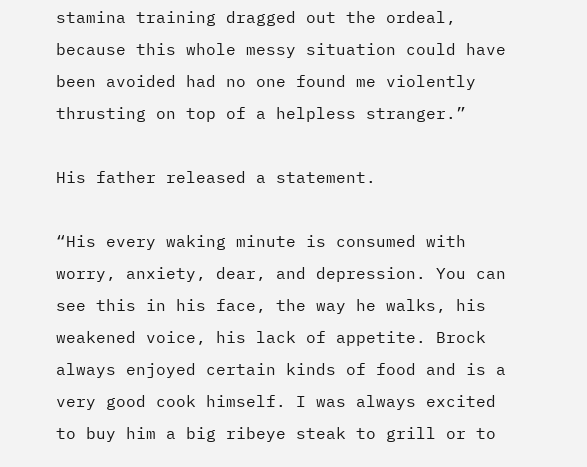stamina training dragged out the ordeal, because this whole messy situation could have been avoided had no one found me violently thrusting on top of a helpless stranger.”

His father released a statement.

“His every waking minute is consumed with worry, anxiety, dear, and depression. You can see this in his face, the way he walks, his weakened voice, his lack of appetite. Brock always enjoyed certain kinds of food and is a very good cook himself. I was always excited to buy him a big ribeye steak to grill or to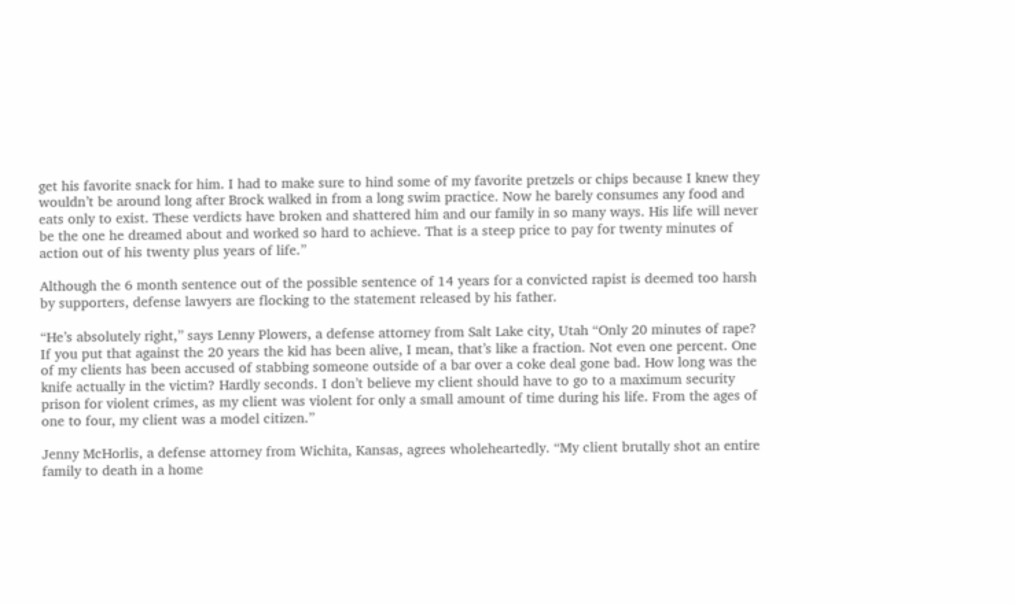get his favorite snack for him. I had to make sure to hind some of my favorite pretzels or chips because I knew they wouldn’t be around long after Brock walked in from a long swim practice. Now he barely consumes any food and eats only to exist. These verdicts have broken and shattered him and our family in so many ways. His life will never be the one he dreamed about and worked so hard to achieve. That is a steep price to pay for twenty minutes of action out of his twenty plus years of life.”

Although the 6 month sentence out of the possible sentence of 14 years for a convicted rapist is deemed too harsh by supporters, defense lawyers are flocking to the statement released by his father.

“He’s absolutely right,” says Lenny Plowers, a defense attorney from Salt Lake city, Utah “Only 20 minutes of rape? If you put that against the 20 years the kid has been alive, I mean, that’s like a fraction. Not even one percent. One of my clients has been accused of stabbing someone outside of a bar over a coke deal gone bad. How long was the knife actually in the victim? Hardly seconds. I don’t believe my client should have to go to a maximum security prison for violent crimes, as my client was violent for only a small amount of time during his life. From the ages of one to four, my client was a model citizen.”

Jenny McHorlis, a defense attorney from Wichita, Kansas, agrees wholeheartedly. “My client brutally shot an entire family to death in a home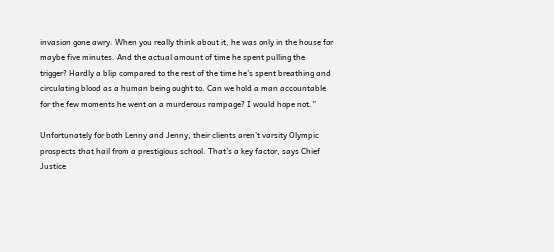invasion gone awry. When you really think about it, he was only in the house for maybe five minutes. And the actual amount of time he spent pulling the trigger? Hardly a blip compared to the rest of the time he’s spent breathing and circulating blood as a human being ought to. Can we hold a man accountable for the few moments he went on a murderous rampage? I would hope not.”

Unfortunately for both Lenny and Jenny, their clients aren’t varsity Olympic prospects that hail from a prestigious school. That’s a key factor, says Chief Justice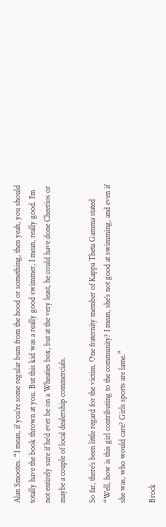Alan Smootes. “I mean, if you’re some regular bum from the hood or something, then yeah, you should totally have the book thrown at you. But this kid was a really good swimmer, I mean, really good. I’m not entirely sure if he’d ever be on a Wheaties box, but at the very least, he could have done Cheerios or maybe a couple of local dealership commercials.

So far, there’s been little regard for the victim. One fraternity member of Kappa Theta Gamma stated “Well, how is this girl contributing to the community? I mean, she’s not good at swimming, and even if she was, who would care? Girls sports are lame.”

Brock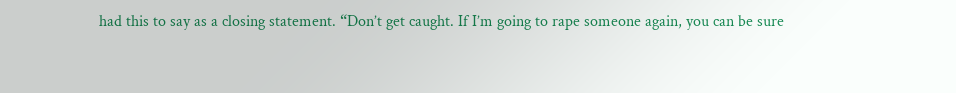had this to say as a closing statement. “Don’t get caught. If I’m going to rape someone again, you can be sure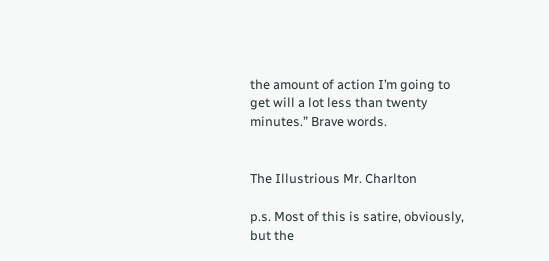the amount of action I’m going to get will a lot less than twenty minutes.” Brave words.


The Illustrious Mr. Charlton

p.s. Most of this is satire, obviously, but the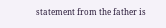statement from the father is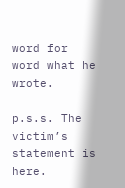word for word what he wrote.

p.s.s. The victim’s statement is here.